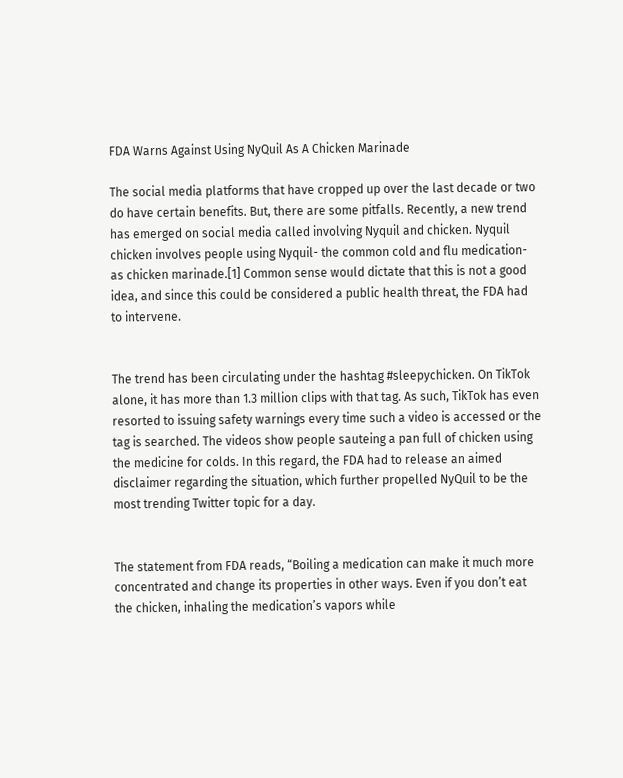FDA Warns Against Using NyQuil As A Chicken Marinade

The social media platforms that have cropped up over the last decade or two do have certain benefits. But, there are some pitfalls. Recently, a new trend has emerged on social media called involving Nyquil and chicken. Nyquil chicken involves people using Nyquil- the common cold and flu medication- as chicken marinade.[1] Common sense would dictate that this is not a good idea, and since this could be considered a public health threat, the FDA had to intervene.


The trend has been circulating under the hashtag #sleepychicken. On TikTok alone, it has more than 1.3 million clips with that tag. As such, TikTok has even resorted to issuing safety warnings every time such a video is accessed or the tag is searched. The videos show people sauteing a pan full of chicken using the medicine for colds. In this regard, the FDA had to release an aimed disclaimer regarding the situation, which further propelled NyQuil to be the most trending Twitter topic for a day.


The statement from FDA reads, “Boiling a medication can make it much more concentrated and change its properties in other ways. Even if you don’t eat the chicken, inhaling the medication’s vapors while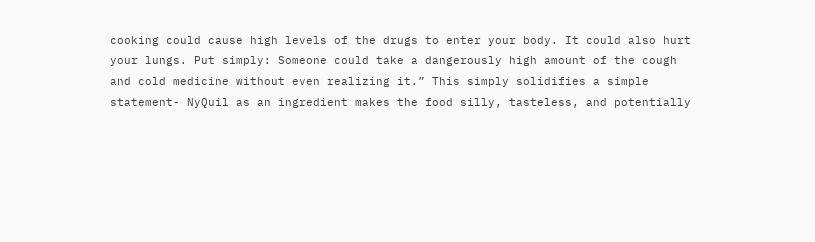cooking could cause high levels of the drugs to enter your body. It could also hurt your lungs. Put simply: Someone could take a dangerously high amount of the cough and cold medicine without even realizing it.” This simply solidifies a simple statement- NyQuil as an ingredient makes the food silly, tasteless, and potentially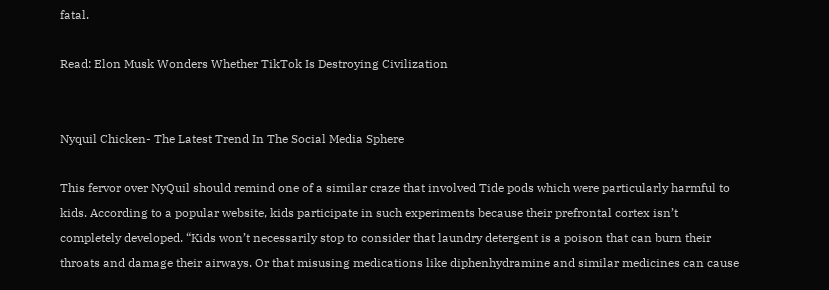fatal.

Read: Elon Musk Wonders Whether TikTok Is Destroying Civilization


Nyquil Chicken- The Latest Trend In The Social Media Sphere

This fervor over NyQuil should remind one of a similar craze that involved Tide pods which were particularly harmful to kids. According to a popular website, kids participate in such experiments because their prefrontal cortex isn’t completely developed. “Kids won’t necessarily stop to consider that laundry detergent is a poison that can burn their throats and damage their airways. Or that misusing medications like diphenhydramine and similar medicines can cause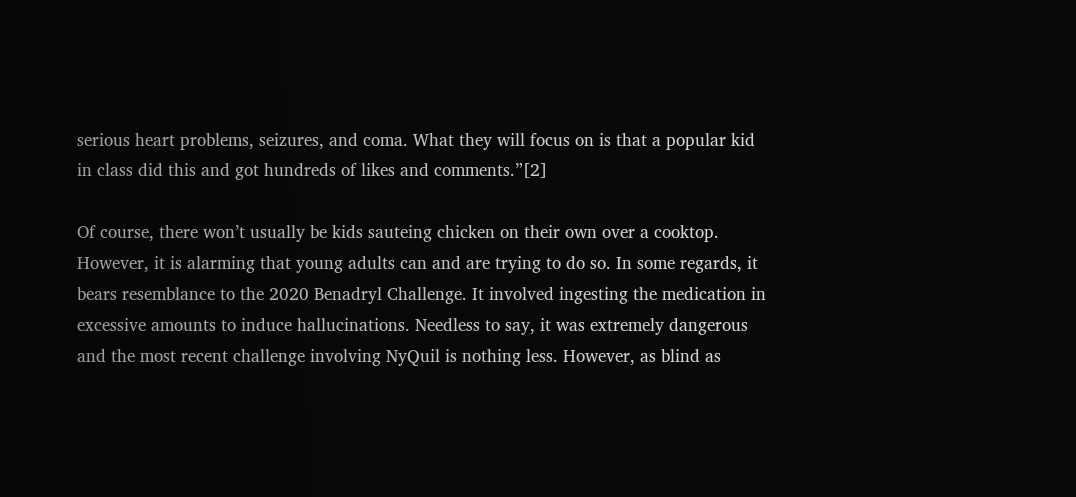serious heart problems, seizures, and coma. What they will focus on is that a popular kid in class did this and got hundreds of likes and comments.”[2]

Of course, there won’t usually be kids sauteing chicken on their own over a cooktop. However, it is alarming that young adults can and are trying to do so. In some regards, it bears resemblance to the 2020 Benadryl Challenge. It involved ingesting the medication in excessive amounts to induce hallucinations. Needless to say, it was extremely dangerous and the most recent challenge involving NyQuil is nothing less. However, as blind as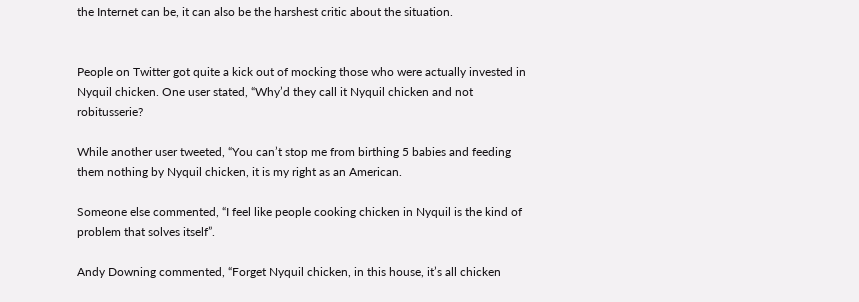the Internet can be, it can also be the harshest critic about the situation.


People on Twitter got quite a kick out of mocking those who were actually invested in Nyquil chicken. One user stated, “Why’d they call it Nyquil chicken and not robitusserie?

While another user tweeted, “You can’t stop me from birthing 5 babies and feeding them nothing by Nyquil chicken, it is my right as an American.

Someone else commented, “I feel like people cooking chicken in Nyquil is the kind of problem that solves itself”.

Andy Downing commented, “Forget Nyquil chicken, in this house, it’s all chicken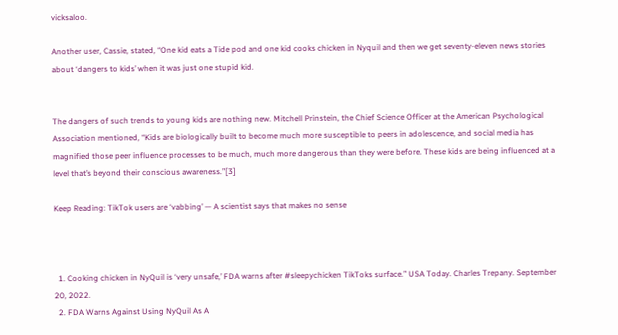vicksaloo.

Another user, Cassie, stated, “One kid eats a Tide pod and one kid cooks chicken in Nyquil and then we get seventy-eleven news stories about ‘dangers to kids’ when it was just one stupid kid.


The dangers of such trends to young kids are nothing new. Mitchell Prinstein, the Chief Science Officer at the American Psychological Association mentioned, “Kids are biologically built to become much more susceptible to peers in adolescence, and social media has magnified those peer influence processes to be much, much more dangerous than they were before. These kids are being influenced at a level that’s beyond their conscious awareness.”[3]

Keep Reading: TikTok users are ‘vabbing’ — A scientist says that makes no sense



  1. Cooking chicken in NyQuil is ‘very unsafe,’ FDA warns after #sleepychicken TikToks surface.” USA Today. Charles Trepany. September 20, 2022.
  2. FDA Warns Against Using NyQuil As A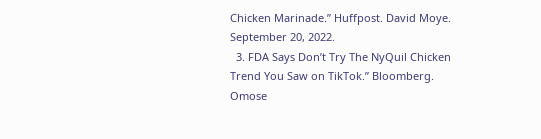Chicken Marinade.” Huffpost. David Moye. September 20, 2022.
  3. FDA Says Don’t Try The NyQuil Chicken Trend You Saw on TikTok.” Bloomberg. Omose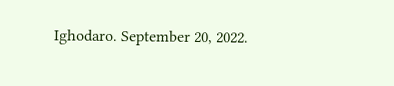Ighodaro. September 20, 2022.